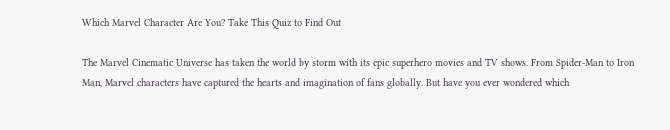Which Marvel Character Are You? Take This Quiz to Find Out

The Marvel Cinematic Universe has taken the world by storm with its epic superhero movies and TV shows. From Spider-Man to Iron Man, Marvel characters have captured the hearts and imagination of fans globally. But have you ever wondered which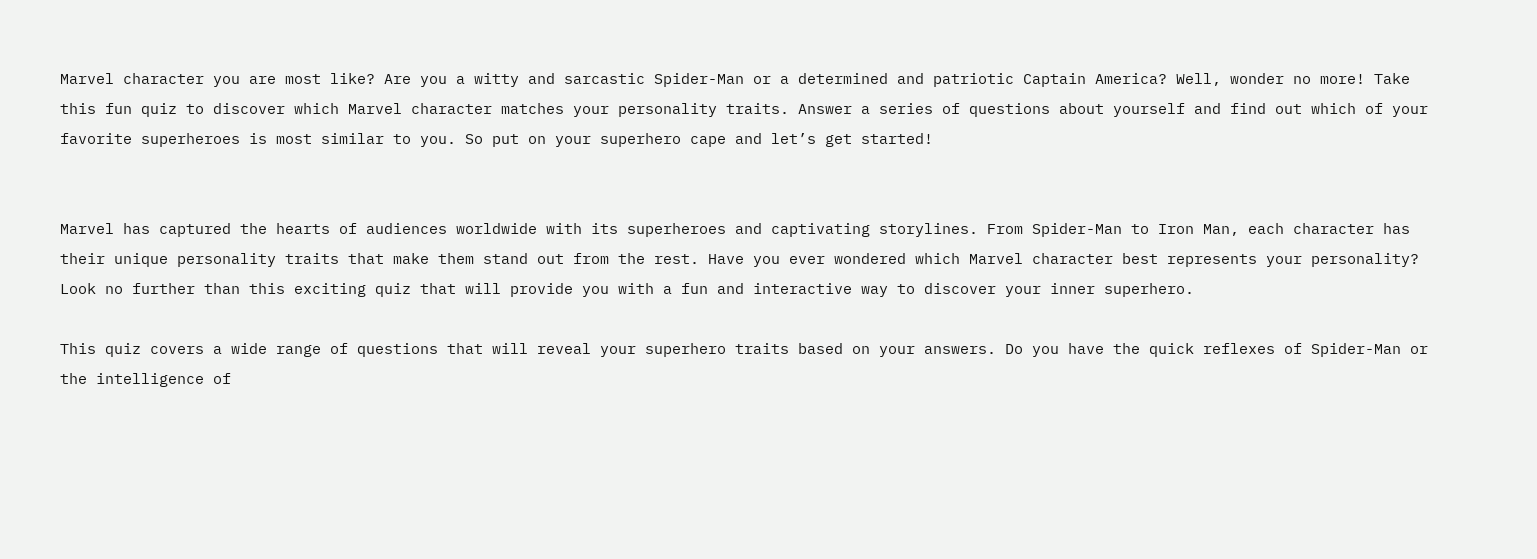Marvel character you are most like? Are you a witty and sarcastic Spider-Man or a determined and patriotic Captain America? Well, wonder no more! Take this fun quiz to discover which Marvel character matches your personality traits. Answer a series of questions about yourself and find out which of your favorite superheroes is most similar to you. So put on your superhero cape and let’s get started!


Marvel has captured the hearts of audiences worldwide with its superheroes and captivating storylines. From Spider-Man to Iron Man, each character has their unique personality traits that make them stand out from the rest. Have you ever wondered which Marvel character best represents your personality? Look no further than this exciting quiz that will provide you with a fun and interactive way to discover your inner superhero.

This quiz covers a wide range of questions that will reveal your superhero traits based on your answers. Do you have the quick reflexes of Spider-Man or the intelligence of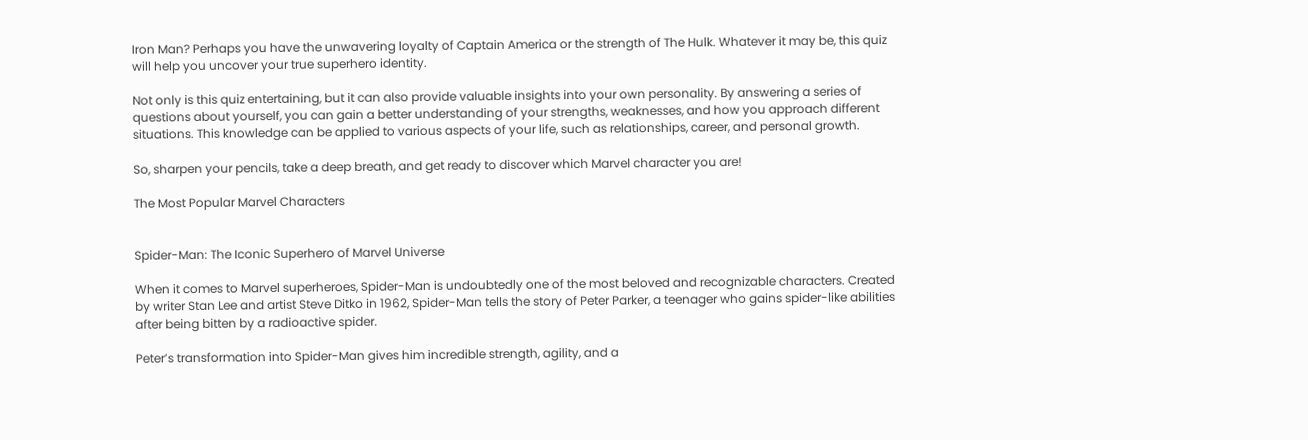Iron Man? Perhaps you have the unwavering loyalty of Captain America or the strength of The Hulk. Whatever it may be, this quiz will help you uncover your true superhero identity.

Not only is this quiz entertaining, but it can also provide valuable insights into your own personality. By answering a series of questions about yourself, you can gain a better understanding of your strengths, weaknesses, and how you approach different situations. This knowledge can be applied to various aspects of your life, such as relationships, career, and personal growth.

So, sharpen your pencils, take a deep breath, and get ready to discover which Marvel character you are!

The Most Popular Marvel Characters


Spider-Man: The Iconic Superhero of Marvel Universe

When it comes to Marvel superheroes, Spider-Man is undoubtedly one of the most beloved and recognizable characters. Created by writer Stan Lee and artist Steve Ditko in 1962, Spider-Man tells the story of Peter Parker, a teenager who gains spider-like abilities after being bitten by a radioactive spider.

Peter’s transformation into Spider-Man gives him incredible strength, agility, and a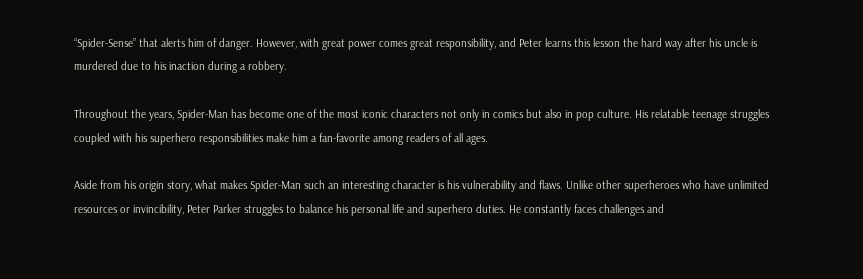“Spider-Sense” that alerts him of danger. However, with great power comes great responsibility, and Peter learns this lesson the hard way after his uncle is murdered due to his inaction during a robbery.

Throughout the years, Spider-Man has become one of the most iconic characters not only in comics but also in pop culture. His relatable teenage struggles coupled with his superhero responsibilities make him a fan-favorite among readers of all ages.

Aside from his origin story, what makes Spider-Man such an interesting character is his vulnerability and flaws. Unlike other superheroes who have unlimited resources or invincibility, Peter Parker struggles to balance his personal life and superhero duties. He constantly faces challenges and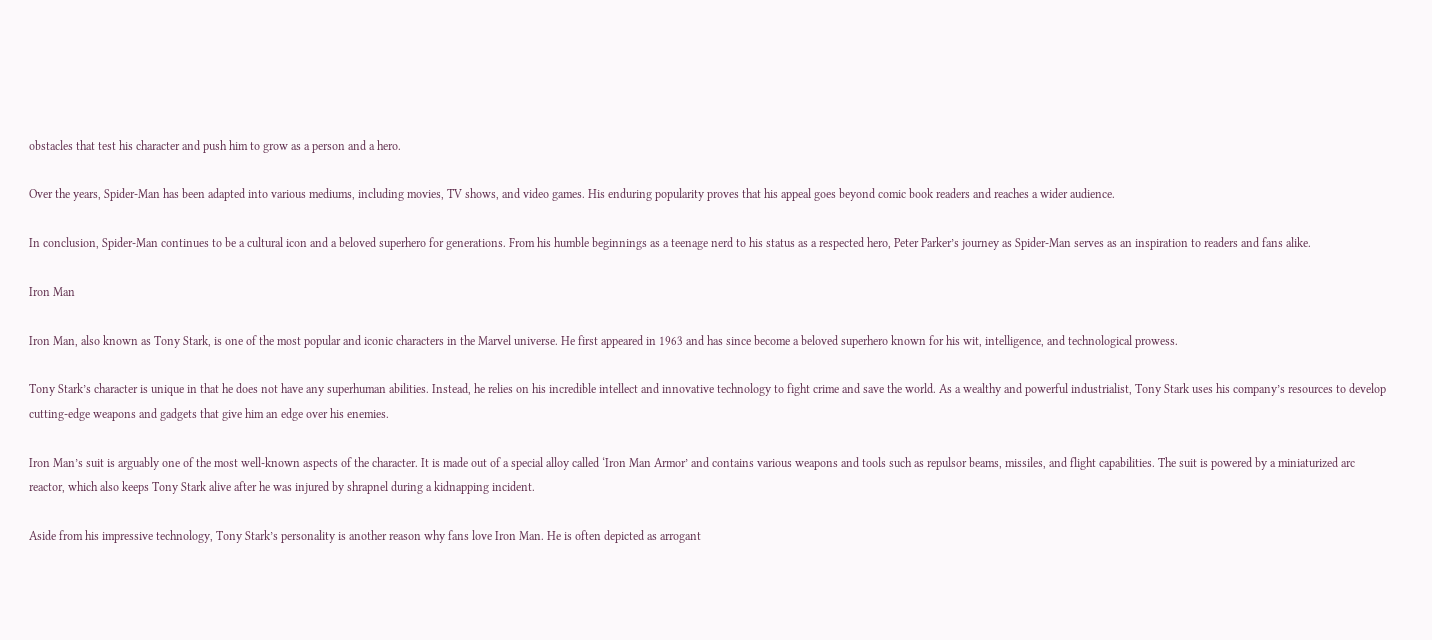obstacles that test his character and push him to grow as a person and a hero.

Over the years, Spider-Man has been adapted into various mediums, including movies, TV shows, and video games. His enduring popularity proves that his appeal goes beyond comic book readers and reaches a wider audience.

In conclusion, Spider-Man continues to be a cultural icon and a beloved superhero for generations. From his humble beginnings as a teenage nerd to his status as a respected hero, Peter Parker’s journey as Spider-Man serves as an inspiration to readers and fans alike.

Iron Man

Iron Man, also known as Tony Stark, is one of the most popular and iconic characters in the Marvel universe. He first appeared in 1963 and has since become a beloved superhero known for his wit, intelligence, and technological prowess.

Tony Stark’s character is unique in that he does not have any superhuman abilities. Instead, he relies on his incredible intellect and innovative technology to fight crime and save the world. As a wealthy and powerful industrialist, Tony Stark uses his company’s resources to develop cutting-edge weapons and gadgets that give him an edge over his enemies.

Iron Man’s suit is arguably one of the most well-known aspects of the character. It is made out of a special alloy called ‘Iron Man Armor’ and contains various weapons and tools such as repulsor beams, missiles, and flight capabilities. The suit is powered by a miniaturized arc reactor, which also keeps Tony Stark alive after he was injured by shrapnel during a kidnapping incident.

Aside from his impressive technology, Tony Stark’s personality is another reason why fans love Iron Man. He is often depicted as arrogant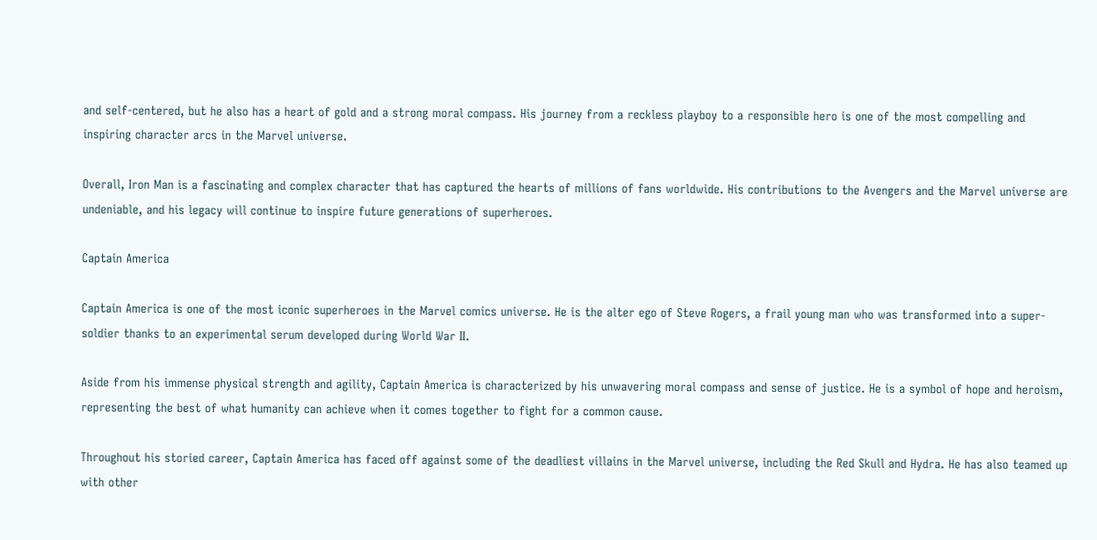and self-centered, but he also has a heart of gold and a strong moral compass. His journey from a reckless playboy to a responsible hero is one of the most compelling and inspiring character arcs in the Marvel universe.

Overall, Iron Man is a fascinating and complex character that has captured the hearts of millions of fans worldwide. His contributions to the Avengers and the Marvel universe are undeniable, and his legacy will continue to inspire future generations of superheroes.

Captain America

Captain America is one of the most iconic superheroes in the Marvel comics universe. He is the alter ego of Steve Rogers, a frail young man who was transformed into a super-soldier thanks to an experimental serum developed during World War II.

Aside from his immense physical strength and agility, Captain America is characterized by his unwavering moral compass and sense of justice. He is a symbol of hope and heroism, representing the best of what humanity can achieve when it comes together to fight for a common cause.

Throughout his storied career, Captain America has faced off against some of the deadliest villains in the Marvel universe, including the Red Skull and Hydra. He has also teamed up with other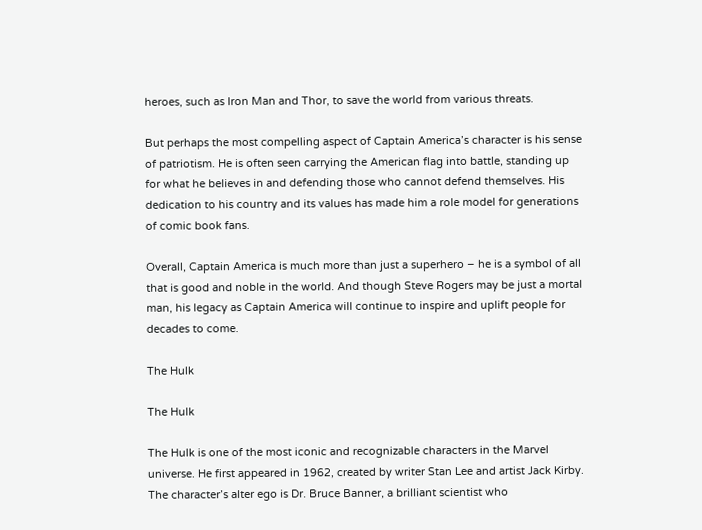heroes, such as Iron Man and Thor, to save the world from various threats.

But perhaps the most compelling aspect of Captain America’s character is his sense of patriotism. He is often seen carrying the American flag into battle, standing up for what he believes in and defending those who cannot defend themselves. His dedication to his country and its values has made him a role model for generations of comic book fans.

Overall, Captain America is much more than just a superhero – he is a symbol of all that is good and noble in the world. And though Steve Rogers may be just a mortal man, his legacy as Captain America will continue to inspire and uplift people for decades to come.

The Hulk

The Hulk

The Hulk is one of the most iconic and recognizable characters in the Marvel universe. He first appeared in 1962, created by writer Stan Lee and artist Jack Kirby. The character’s alter ego is Dr. Bruce Banner, a brilliant scientist who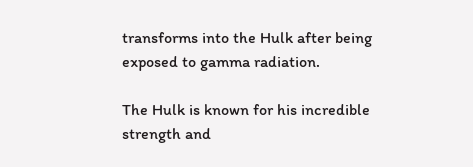transforms into the Hulk after being exposed to gamma radiation.

The Hulk is known for his incredible strength and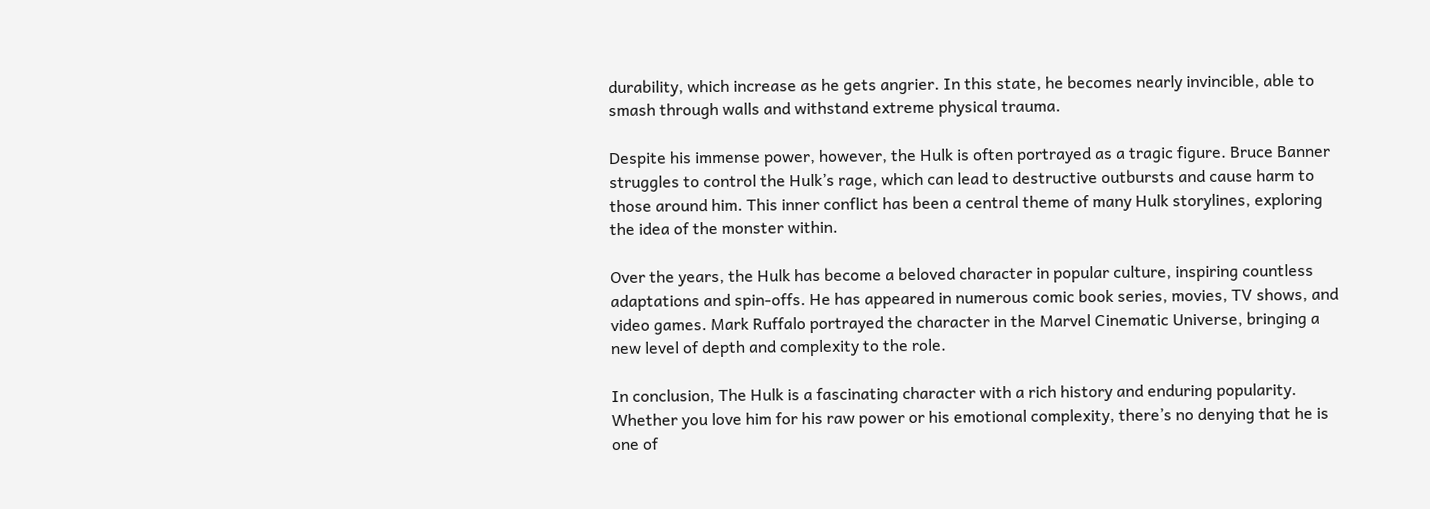durability, which increase as he gets angrier. In this state, he becomes nearly invincible, able to smash through walls and withstand extreme physical trauma.

Despite his immense power, however, the Hulk is often portrayed as a tragic figure. Bruce Banner struggles to control the Hulk’s rage, which can lead to destructive outbursts and cause harm to those around him. This inner conflict has been a central theme of many Hulk storylines, exploring the idea of the monster within.

Over the years, the Hulk has become a beloved character in popular culture, inspiring countless adaptations and spin-offs. He has appeared in numerous comic book series, movies, TV shows, and video games. Mark Ruffalo portrayed the character in the Marvel Cinematic Universe, bringing a new level of depth and complexity to the role.

In conclusion, The Hulk is a fascinating character with a rich history and enduring popularity. Whether you love him for his raw power or his emotional complexity, there’s no denying that he is one of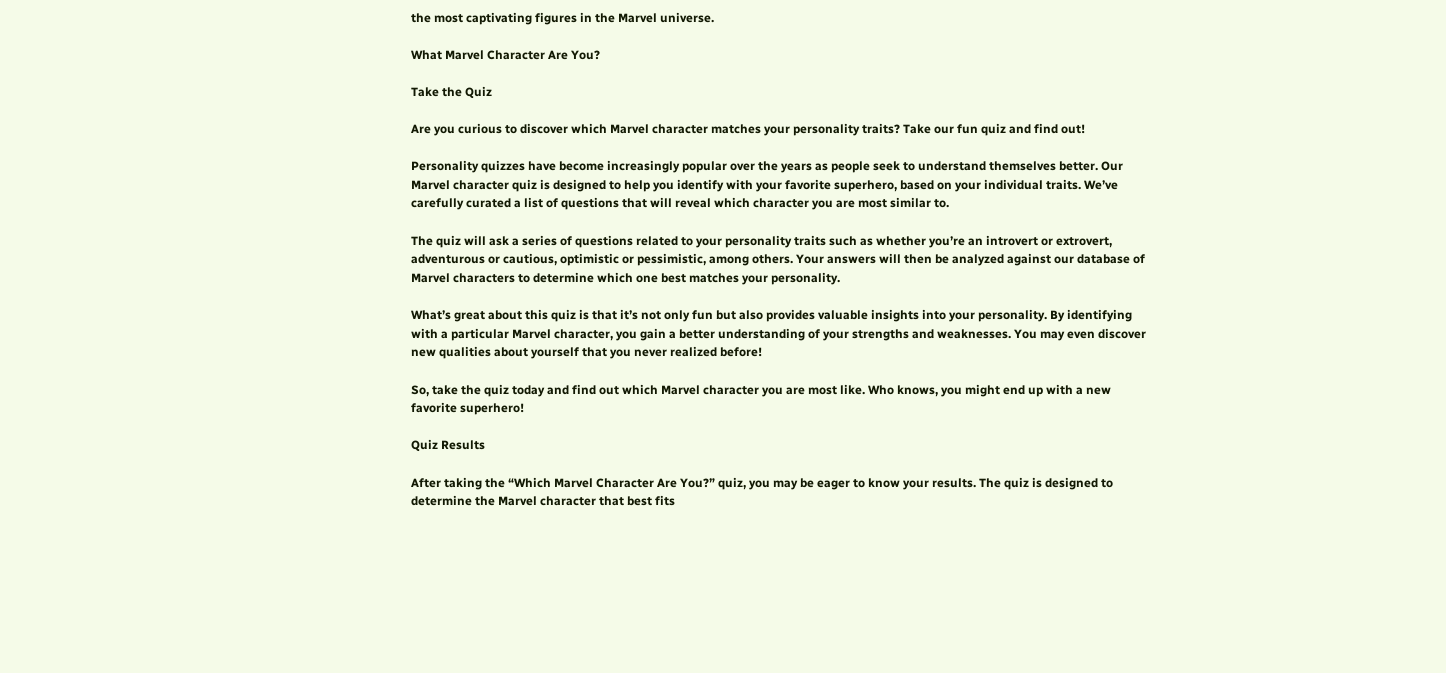the most captivating figures in the Marvel universe.

What Marvel Character Are You?

Take the Quiz

Are you curious to discover which Marvel character matches your personality traits? Take our fun quiz and find out!

Personality quizzes have become increasingly popular over the years as people seek to understand themselves better. Our Marvel character quiz is designed to help you identify with your favorite superhero, based on your individual traits. We’ve carefully curated a list of questions that will reveal which character you are most similar to.

The quiz will ask a series of questions related to your personality traits such as whether you’re an introvert or extrovert, adventurous or cautious, optimistic or pessimistic, among others. Your answers will then be analyzed against our database of Marvel characters to determine which one best matches your personality.

What’s great about this quiz is that it’s not only fun but also provides valuable insights into your personality. By identifying with a particular Marvel character, you gain a better understanding of your strengths and weaknesses. You may even discover new qualities about yourself that you never realized before!

So, take the quiz today and find out which Marvel character you are most like. Who knows, you might end up with a new favorite superhero!

Quiz Results

After taking the “Which Marvel Character Are You?” quiz, you may be eager to know your results. The quiz is designed to determine the Marvel character that best fits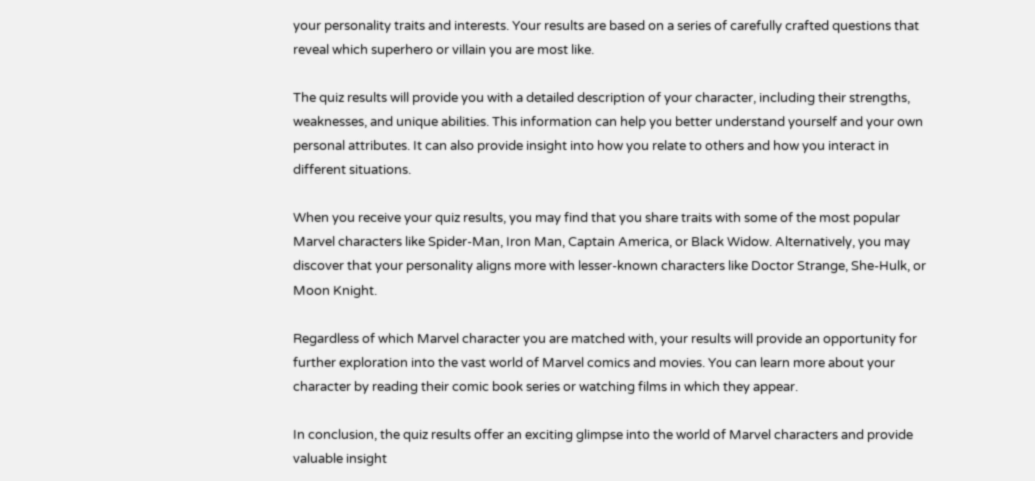your personality traits and interests. Your results are based on a series of carefully crafted questions that reveal which superhero or villain you are most like.

The quiz results will provide you with a detailed description of your character, including their strengths, weaknesses, and unique abilities. This information can help you better understand yourself and your own personal attributes. It can also provide insight into how you relate to others and how you interact in different situations.

When you receive your quiz results, you may find that you share traits with some of the most popular Marvel characters like Spider-Man, Iron Man, Captain America, or Black Widow. Alternatively, you may discover that your personality aligns more with lesser-known characters like Doctor Strange, She-Hulk, or Moon Knight.

Regardless of which Marvel character you are matched with, your results will provide an opportunity for further exploration into the vast world of Marvel comics and movies. You can learn more about your character by reading their comic book series or watching films in which they appear.

In conclusion, the quiz results offer an exciting glimpse into the world of Marvel characters and provide valuable insight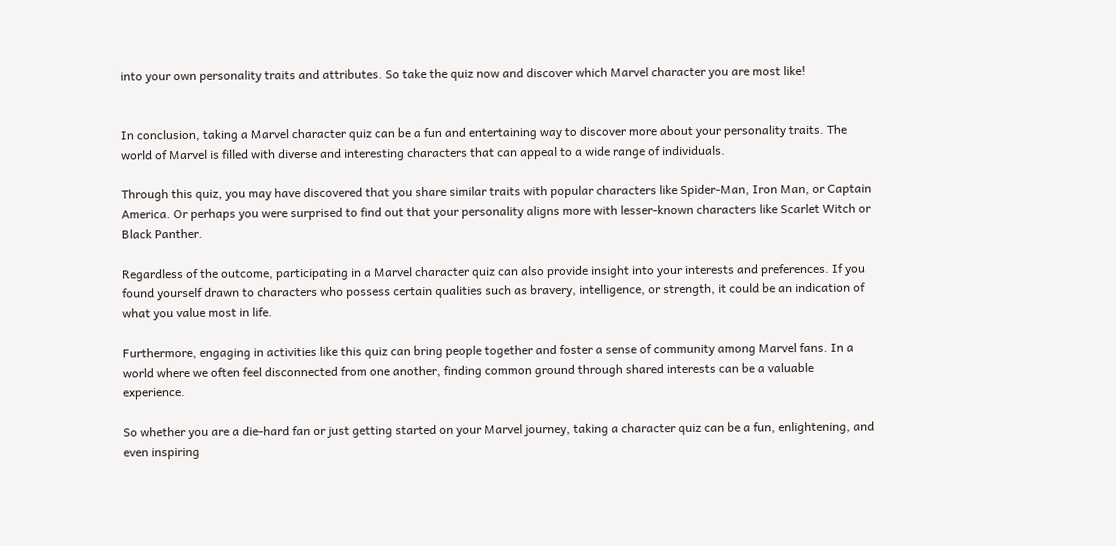into your own personality traits and attributes. So take the quiz now and discover which Marvel character you are most like!


In conclusion, taking a Marvel character quiz can be a fun and entertaining way to discover more about your personality traits. The world of Marvel is filled with diverse and interesting characters that can appeal to a wide range of individuals.

Through this quiz, you may have discovered that you share similar traits with popular characters like Spider-Man, Iron Man, or Captain America. Or perhaps you were surprised to find out that your personality aligns more with lesser-known characters like Scarlet Witch or Black Panther.

Regardless of the outcome, participating in a Marvel character quiz can also provide insight into your interests and preferences. If you found yourself drawn to characters who possess certain qualities such as bravery, intelligence, or strength, it could be an indication of what you value most in life.

Furthermore, engaging in activities like this quiz can bring people together and foster a sense of community among Marvel fans. In a world where we often feel disconnected from one another, finding common ground through shared interests can be a valuable experience.

So whether you are a die-hard fan or just getting started on your Marvel journey, taking a character quiz can be a fun, enlightening, and even inspiring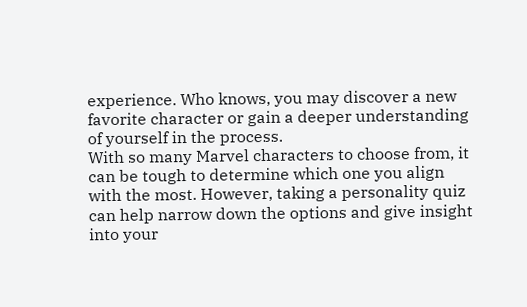experience. Who knows, you may discover a new favorite character or gain a deeper understanding of yourself in the process.
With so many Marvel characters to choose from, it can be tough to determine which one you align with the most. However, taking a personality quiz can help narrow down the options and give insight into your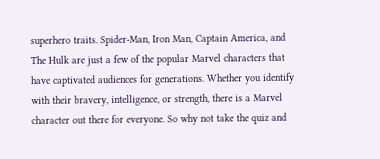superhero traits. Spider-Man, Iron Man, Captain America, and The Hulk are just a few of the popular Marvel characters that have captivated audiences for generations. Whether you identify with their bravery, intelligence, or strength, there is a Marvel character out there for everyone. So why not take the quiz and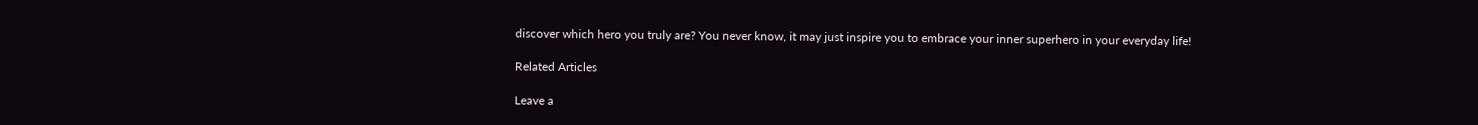discover which hero you truly are? You never know, it may just inspire you to embrace your inner superhero in your everyday life!

Related Articles

Leave a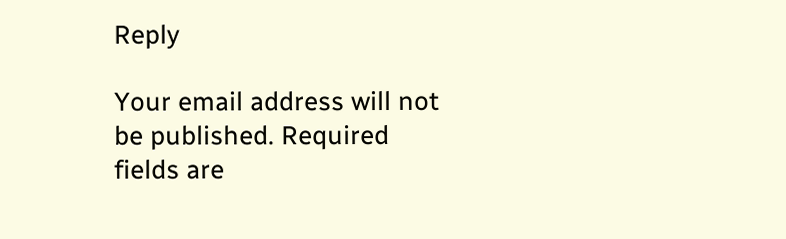Reply

Your email address will not be published. Required fields are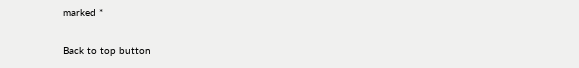marked *

Back to top button